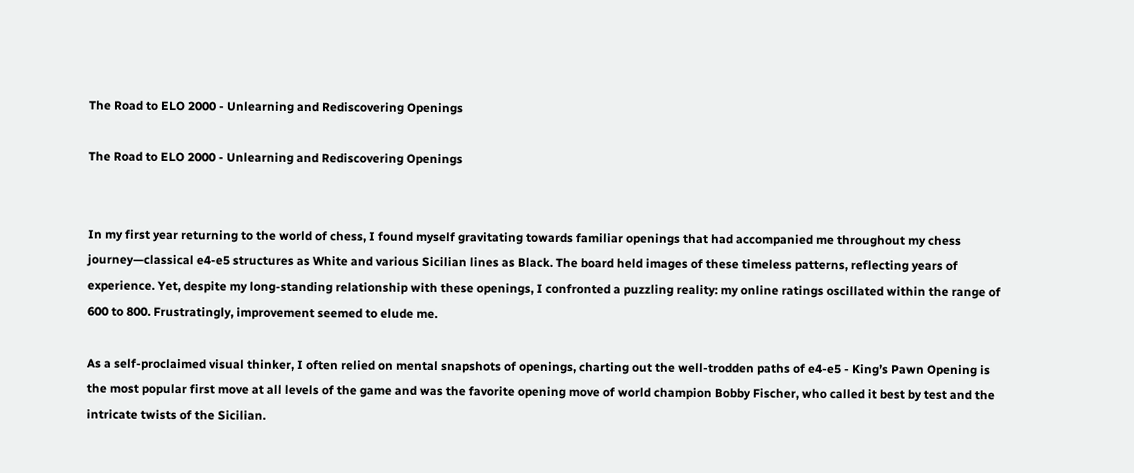The Road to ELO 2000 - Unlearning and Rediscovering Openings

The Road to ELO 2000 - Unlearning and Rediscovering Openings


In my first year returning to the world of chess, I found myself gravitating towards familiar openings that had accompanied me throughout my chess journey—classical e4-e5 structures as White and various Sicilian lines as Black. The board held images of these timeless patterns, reflecting years of experience. Yet, despite my long-standing relationship with these openings, I confronted a puzzling reality: my online ratings oscillated within the range of 600 to 800. Frustratingly, improvement seemed to elude me.

As a self-proclaimed visual thinker, I often relied on mental snapshots of openings, charting out the well-trodden paths of e4-e5 - King’s Pawn Opening is the most popular first move at all levels of the game and was the favorite opening move of world champion Bobby Fischer, who called it best by test and the intricate twists of the Sicilian.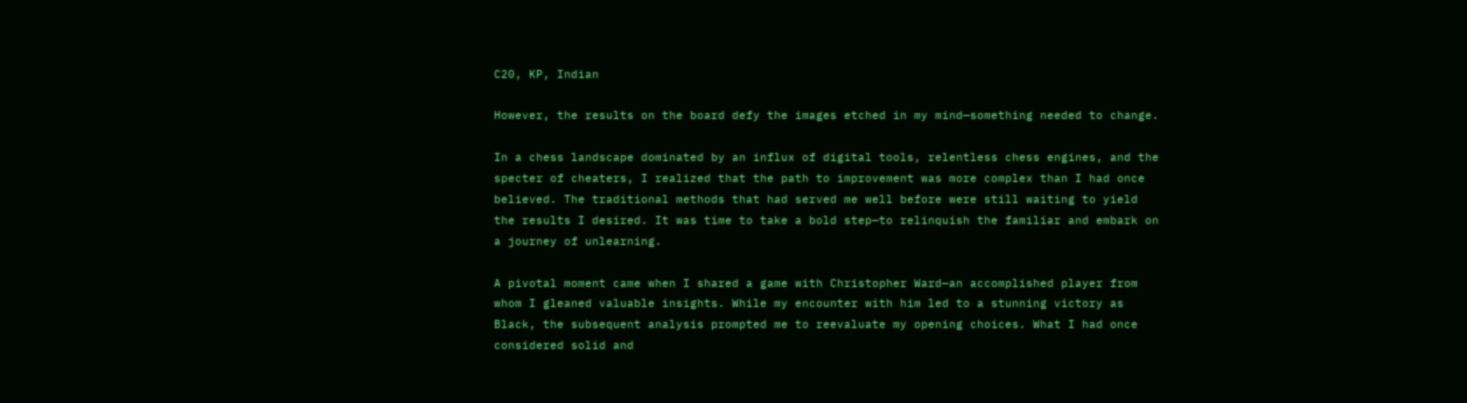C20, KP, Indian

However, the results on the board defy the images etched in my mind—something needed to change.

In a chess landscape dominated by an influx of digital tools, relentless chess engines, and the specter of cheaters, I realized that the path to improvement was more complex than I had once believed. The traditional methods that had served me well before were still waiting to yield the results I desired. It was time to take a bold step—to relinquish the familiar and embark on a journey of unlearning.

A pivotal moment came when I shared a game with Christopher Ward—an accomplished player from whom I gleaned valuable insights. While my encounter with him led to a stunning victory as Black, the subsequent analysis prompted me to reevaluate my opening choices. What I had once considered solid and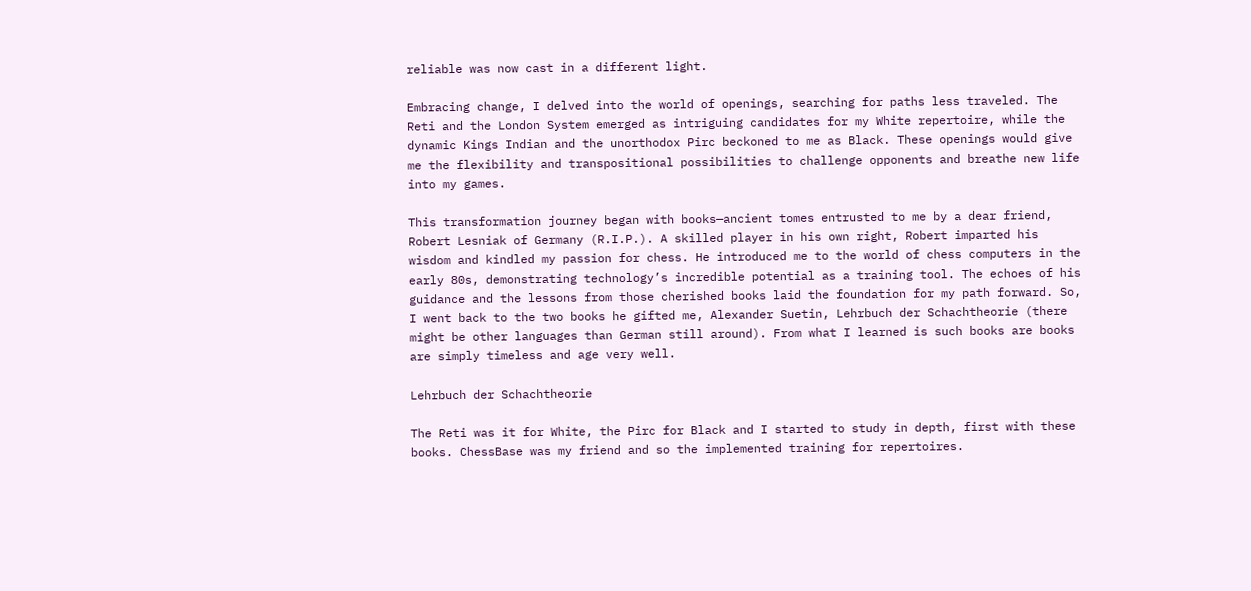reliable was now cast in a different light.

Embracing change, I delved into the world of openings, searching for paths less traveled. The Reti and the London System emerged as intriguing candidates for my White repertoire, while the dynamic Kings Indian and the unorthodox Pirc beckoned to me as Black. These openings would give me the flexibility and transpositional possibilities to challenge opponents and breathe new life into my games.

This transformation journey began with books—ancient tomes entrusted to me by a dear friend, Robert Lesniak of Germany (R.I.P.). A skilled player in his own right, Robert imparted his wisdom and kindled my passion for chess. He introduced me to the world of chess computers in the early 80s, demonstrating technology’s incredible potential as a training tool. The echoes of his guidance and the lessons from those cherished books laid the foundation for my path forward. So, I went back to the two books he gifted me, Alexander Suetin, Lehrbuch der Schachtheorie (there might be other languages than German still around). From what I learned is such books are books are simply timeless and age very well.

Lehrbuch der Schachtheorie

The Reti was it for White, the Pirc for Black and I started to study in depth, first with these books. ChessBase was my friend and so the implemented training for repertoires.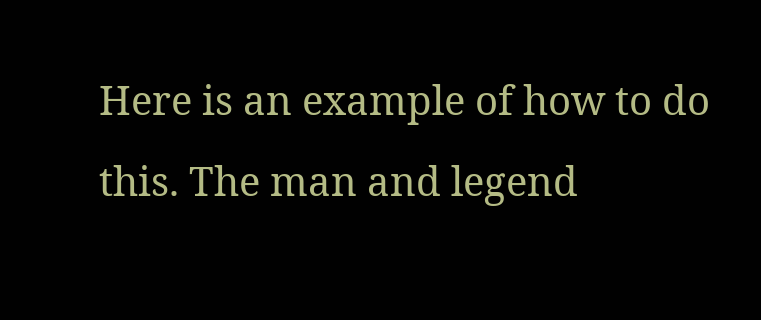Here is an example of how to do this. The man and legend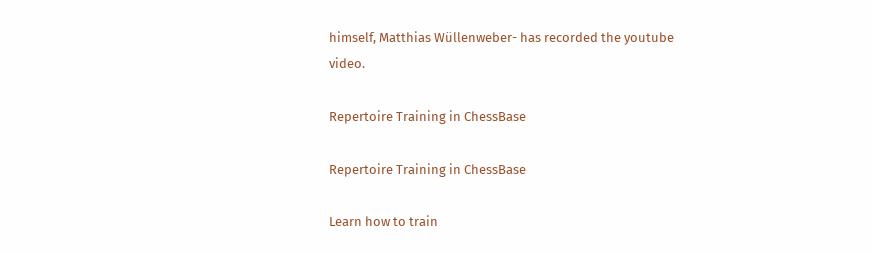himself, Matthias Wüllenweber- has recorded the youtube video.

Repertoire Training in ChessBase

Repertoire Training in ChessBase

Learn how to train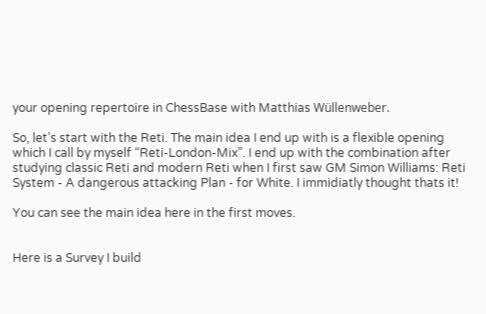your opening repertoire in ChessBase with Matthias Wüllenweber.

So, let’s start with the Reti. The main idea I end up with is a flexible opening which I call by myself “Reti-London-Mix”. I end up with the combination after studying classic Reti and modern Reti when I first saw GM Simon Williams: Reti System - A dangerous attacking Plan - for White. I immidiatly thought thats it!

You can see the main idea here in the first moves.


Here is a Survey I build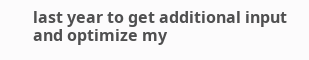last year to get additional input and optimize my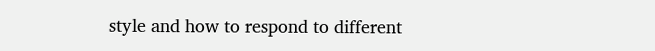style and how to respond to different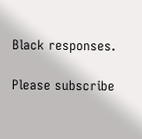Black responses.

Please subscribe